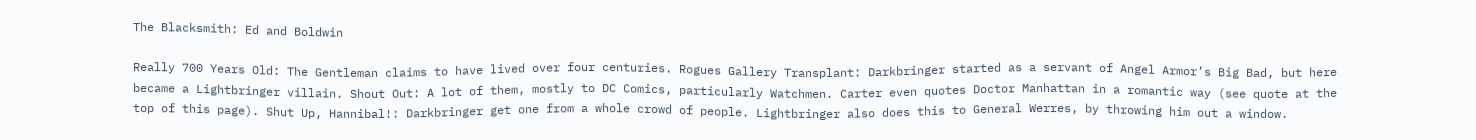The Blacksmith: Ed and Boldwin

Really 700 Years Old: The Gentleman claims to have lived over four centuries. Rogues Gallery Transplant: Darkbringer started as a servant of Angel Armor’s Big Bad, but here became a Lightbringer villain. Shout Out: A lot of them, mostly to DC Comics, particularly Watchmen. Carter even quotes Doctor Manhattan in a romantic way (see quote at the top of this page). Shut Up, Hannibal!: Darkbringer get one from a whole crowd of people. Lightbringer also does this to General Werres, by throwing him out a window.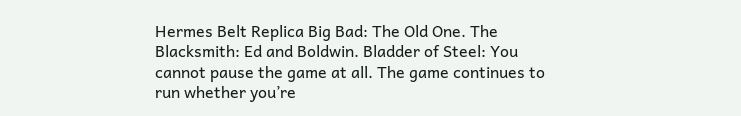Hermes Belt Replica Big Bad: The Old One. The Blacksmith: Ed and Boldwin. Bladder of Steel: You cannot pause the game at all. The game continues to run whether you’re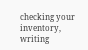checking your inventory, writing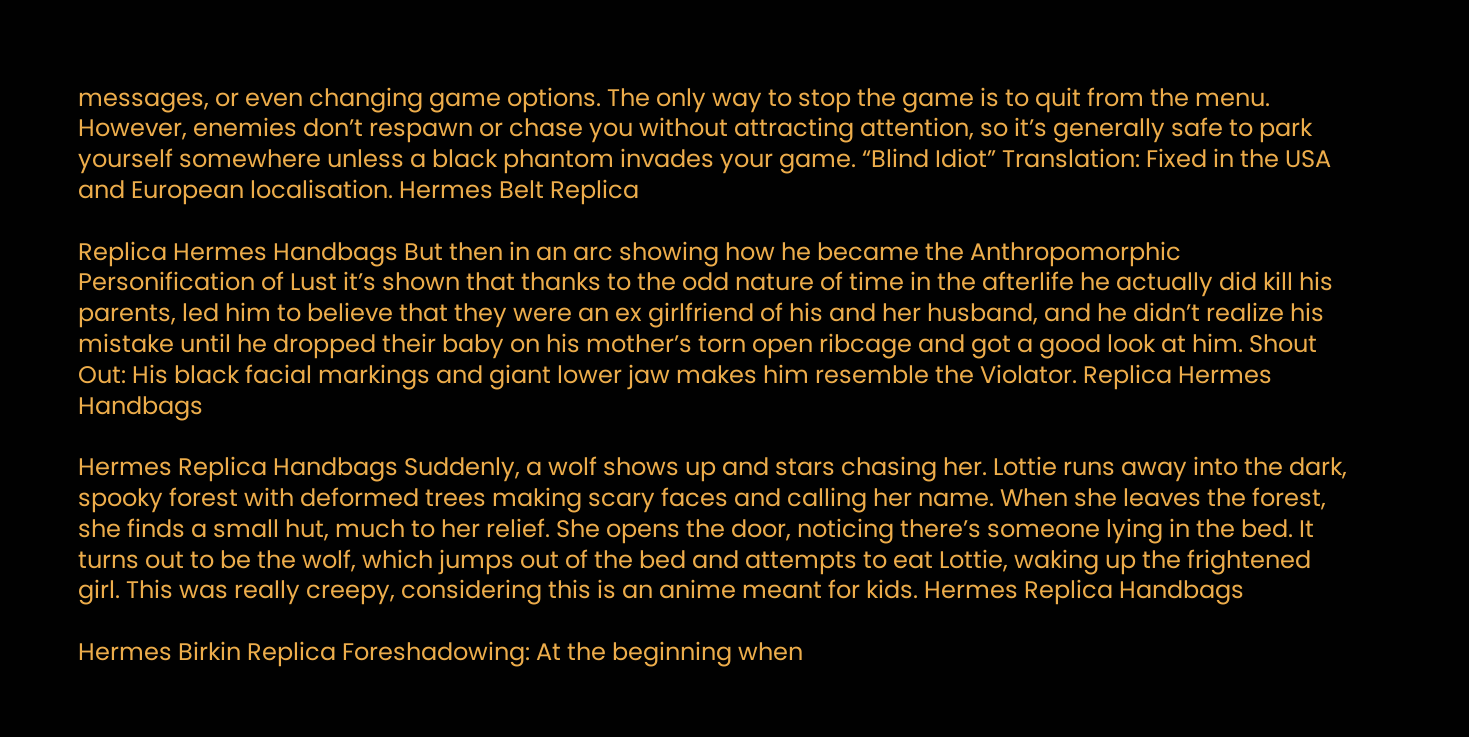messages, or even changing game options. The only way to stop the game is to quit from the menu. However, enemies don’t respawn or chase you without attracting attention, so it’s generally safe to park yourself somewhere unless a black phantom invades your game. “Blind Idiot” Translation: Fixed in the USA and European localisation. Hermes Belt Replica

Replica Hermes Handbags But then in an arc showing how he became the Anthropomorphic Personification of Lust it’s shown that thanks to the odd nature of time in the afterlife he actually did kill his parents, led him to believe that they were an ex girlfriend of his and her husband, and he didn’t realize his mistake until he dropped their baby on his mother’s torn open ribcage and got a good look at him. Shout Out: His black facial markings and giant lower jaw makes him resemble the Violator. Replica Hermes Handbags

Hermes Replica Handbags Suddenly, a wolf shows up and stars chasing her. Lottie runs away into the dark, spooky forest with deformed trees making scary faces and calling her name. When she leaves the forest, she finds a small hut, much to her relief. She opens the door, noticing there’s someone lying in the bed. It turns out to be the wolf, which jumps out of the bed and attempts to eat Lottie, waking up the frightened girl. This was really creepy, considering this is an anime meant for kids. Hermes Replica Handbags

Hermes Birkin Replica Foreshadowing: At the beginning when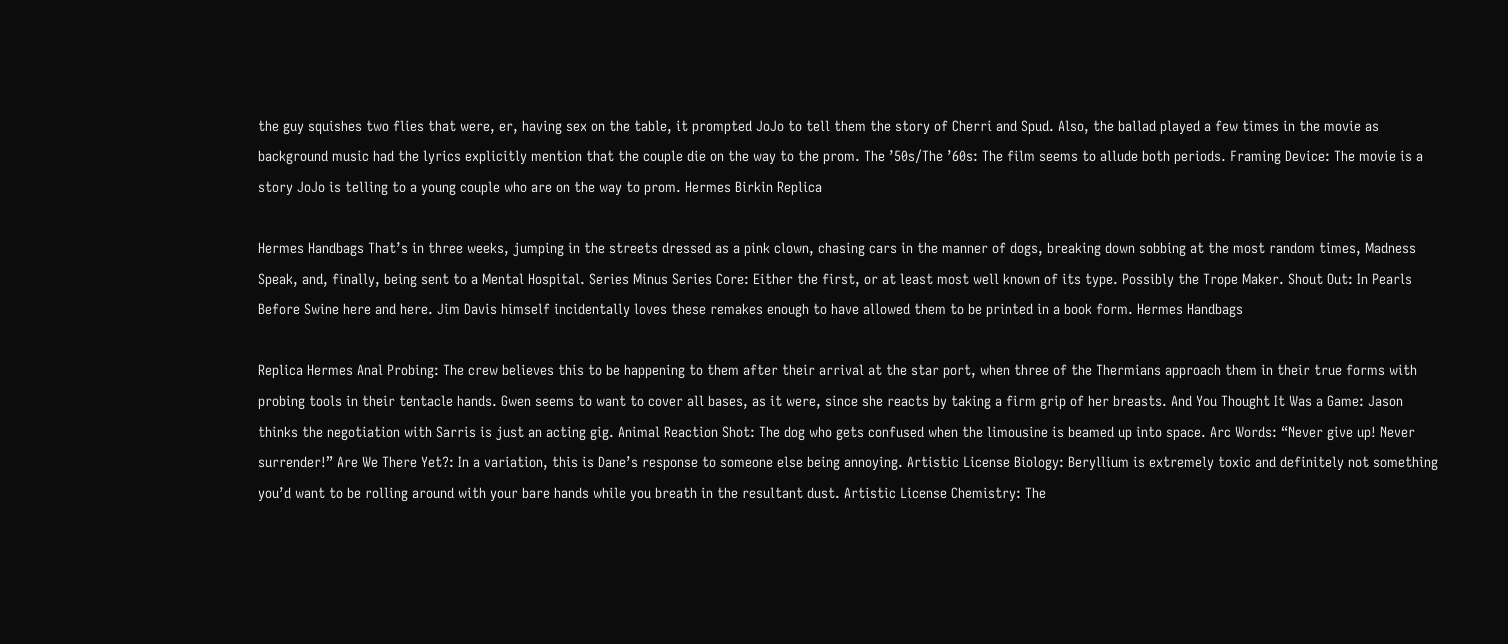the guy squishes two flies that were, er, having sex on the table, it prompted JoJo to tell them the story of Cherri and Spud. Also, the ballad played a few times in the movie as background music had the lyrics explicitly mention that the couple die on the way to the prom. The ’50s/The ’60s: The film seems to allude both periods. Framing Device: The movie is a story JoJo is telling to a young couple who are on the way to prom. Hermes Birkin Replica

Hermes Handbags That’s in three weeks, jumping in the streets dressed as a pink clown, chasing cars in the manner of dogs, breaking down sobbing at the most random times, Madness Speak, and, finally, being sent to a Mental Hospital. Series Minus Series Core: Either the first, or at least most well known of its type. Possibly the Trope Maker. Shout Out: In Pearls Before Swine here and here. Jim Davis himself incidentally loves these remakes enough to have allowed them to be printed in a book form. Hermes Handbags

Replica Hermes Anal Probing: The crew believes this to be happening to them after their arrival at the star port, when three of the Thermians approach them in their true forms with probing tools in their tentacle hands. Gwen seems to want to cover all bases, as it were, since she reacts by taking a firm grip of her breasts. And You Thought It Was a Game: Jason thinks the negotiation with Sarris is just an acting gig. Animal Reaction Shot: The dog who gets confused when the limousine is beamed up into space. Arc Words: “Never give up! Never surrender!” Are We There Yet?: In a variation, this is Dane’s response to someone else being annoying. Artistic License Biology: Beryllium is extremely toxic and definitely not something you’d want to be rolling around with your bare hands while you breath in the resultant dust. Artistic License Chemistry: The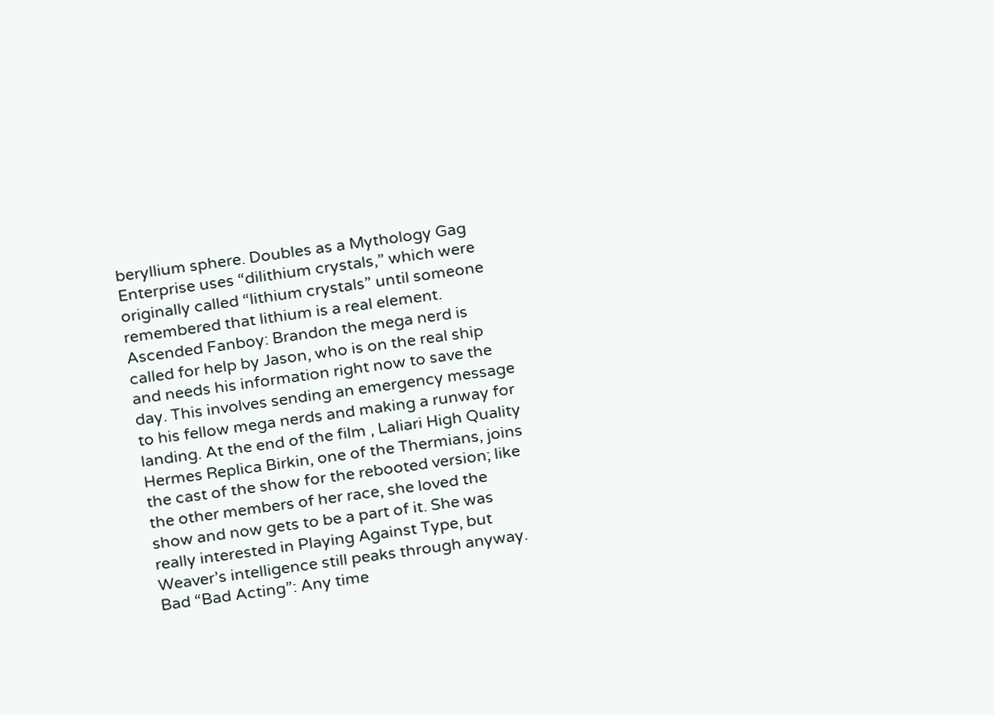beryllium sphere. Doubles as a Mythology Gag Enterprise uses “dilithium crystals,” which were originally called “lithium crystals” until someone remembered that lithium is a real element. Ascended Fanboy: Brandon the mega nerd is called for help by Jason, who is on the real ship and needs his information right now to save the day. This involves sending an emergency message to his fellow mega nerds and making a runway for landing. At the end of the film , Laliari High Quality Hermes Replica Birkin, one of the Thermians, joins the cast of the show for the rebooted version; like the other members of her race, she loved the show and now gets to be a part of it. She was really interested in Playing Against Type, but Weaver’s intelligence still peaks through anyway. Bad “Bad Acting”: Any time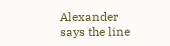Alexander says the line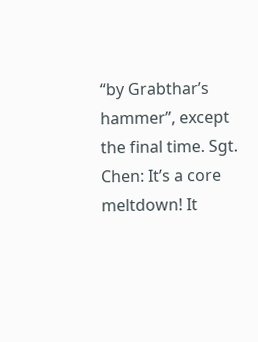“by Grabthar’s hammer”, except the final time. Sgt. Chen: It’s a core meltdown! It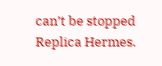can’t be stopped Replica Hermes.